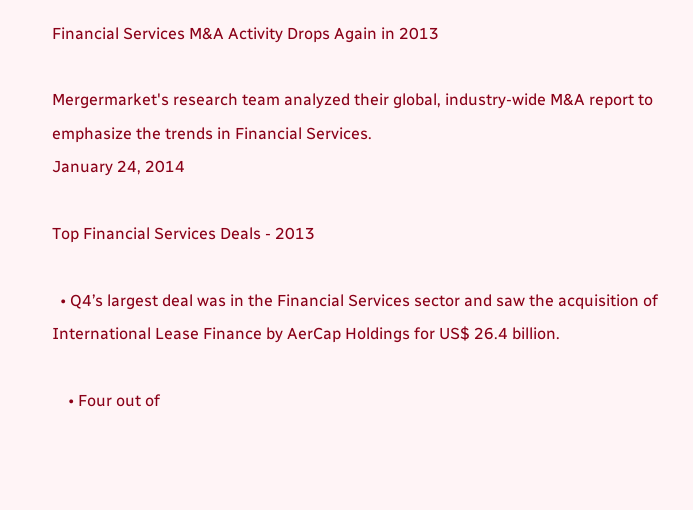Financial Services M&A Activity Drops Again in 2013

Mergermarket's research team analyzed their global, industry-wide M&A report to emphasize the trends in Financial Services.
January 24, 2014

Top Financial Services Deals - 2013

  • Q4’s largest deal was in the Financial Services sector and saw the acquisition of International Lease Finance by AerCap Holdings for US$ 26.4 billion.

    • Four out of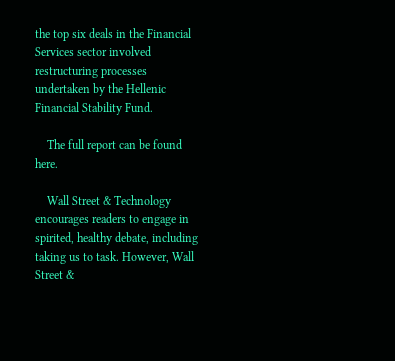the top six deals in the Financial Services sector involved restructuring processes undertaken by the Hellenic Financial Stability Fund.

    The full report can be found here.

    Wall Street & Technology encourages readers to engage in spirited, healthy debate, including taking us to task. However, Wall Street &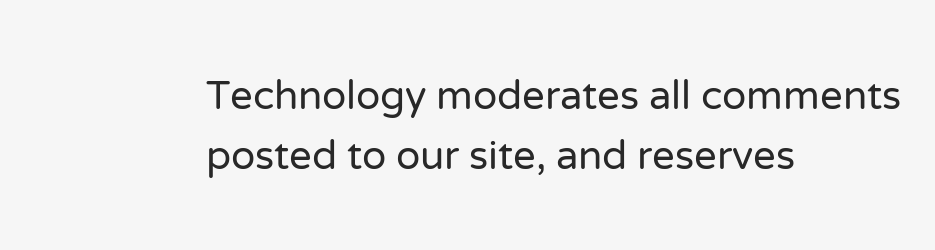Technology moderates all comments posted to our site, and reserves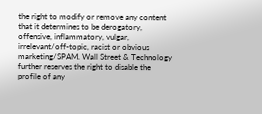the right to modify or remove any content that it determines to be derogatory, offensive, inflammatory, vulgar, irrelevant/off-topic, racist or obvious marketing/SPAM. Wall Street & Technology further reserves the right to disable the profile of any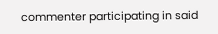commenter participating in said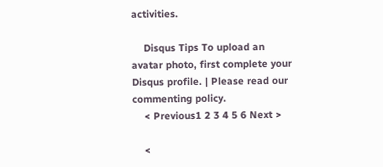activities.

    Disqus Tips To upload an avatar photo, first complete your Disqus profile. | Please read our commenting policy.
    < Previous1 2 3 4 5 6 Next >

    <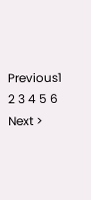Previous1 2 3 4 5 6 Next >